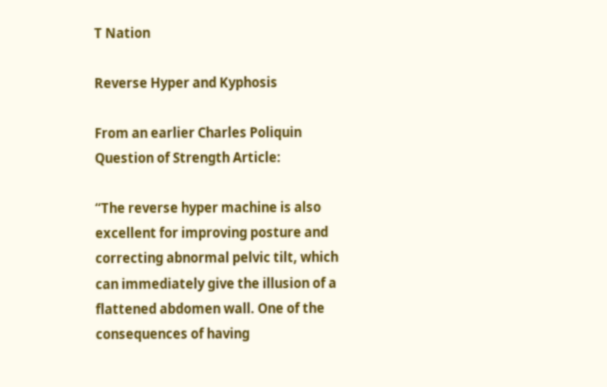T Nation

Reverse Hyper and Kyphosis

From an earlier Charles Poliquin Question of Strength Article:

“The reverse hyper machine is also excellent for improving posture and correcting abnormal pelvic tilt, which can immediately give the illusion of a flattened abdomen wall. One of the consequences of having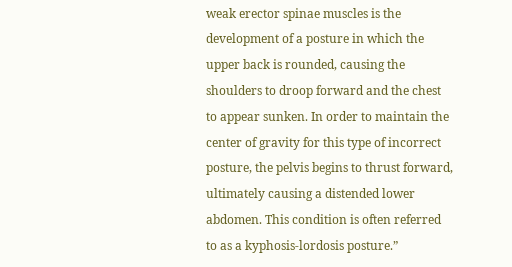weak erector spinae muscles is the development of a posture in which the upper back is rounded, causing the shoulders to droop forward and the chest to appear sunken. In order to maintain the center of gravity for this type of incorrect posture, the pelvis begins to thrust forward, ultimately causing a distended lower abdomen. This condition is often referred to as a kyphosis-lordosis posture.”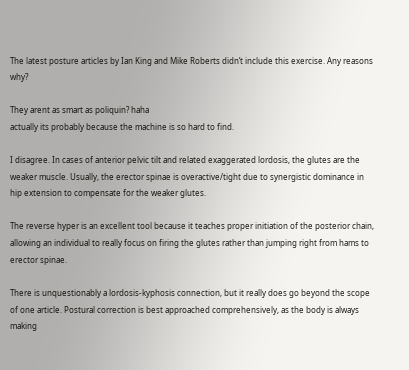The latest posture articles by Ian King and Mike Roberts didn’t include this exercise. Any reasons why?

They arent as smart as poliquin? haha
actually its probably because the machine is so hard to find.

I disagree. In cases of anterior pelvic tilt and related exaggerated lordosis, the glutes are the weaker muscle. Usually, the erector spinae is overactive/tight due to synergistic dominance in hip extension to compensate for the weaker glutes.

The reverse hyper is an excellent tool because it teaches proper initiation of the posterior chain, allowing an individual to really focus on firing the glutes rather than jumping right from hams to erector spinae.

There is unquestionably a lordosis-kyphosis connection, but it really does go beyond the scope of one article. Postural correction is best approached comprehensively, as the body is always making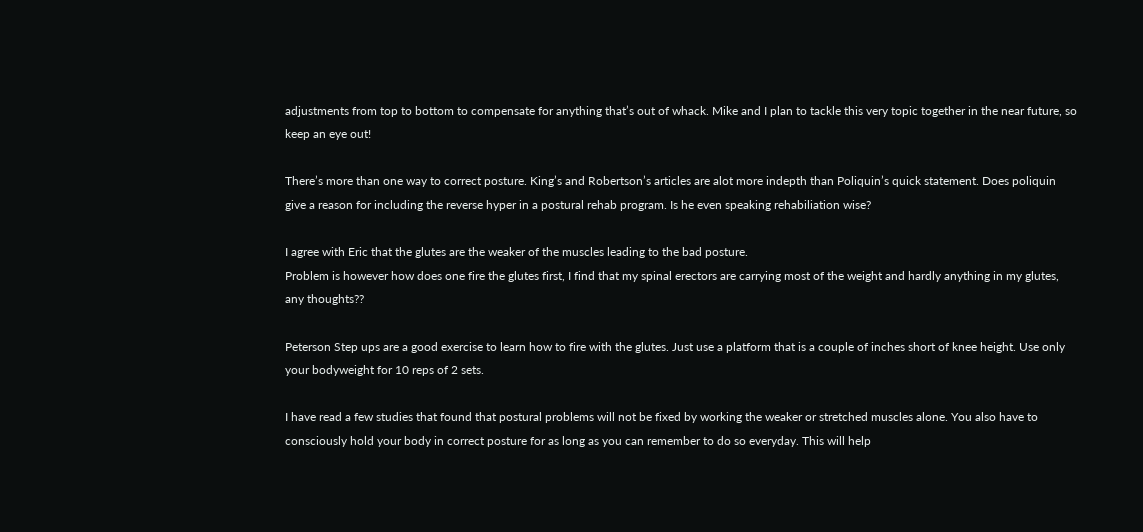adjustments from top to bottom to compensate for anything that’s out of whack. Mike and I plan to tackle this very topic together in the near future, so keep an eye out!

There’s more than one way to correct posture. King’s and Robertson’s articles are alot more indepth than Poliquin’s quick statement. Does poliquin give a reason for including the reverse hyper in a postural rehab program. Is he even speaking rehabiliation wise?

I agree with Eric that the glutes are the weaker of the muscles leading to the bad posture.
Problem is however how does one fire the glutes first, I find that my spinal erectors are carrying most of the weight and hardly anything in my glutes, any thoughts??

Peterson Step ups are a good exercise to learn how to fire with the glutes. Just use a platform that is a couple of inches short of knee height. Use only your bodyweight for 10 reps of 2 sets.

I have read a few studies that found that postural problems will not be fixed by working the weaker or stretched muscles alone. You also have to consciously hold your body in correct posture for as long as you can remember to do so everyday. This will help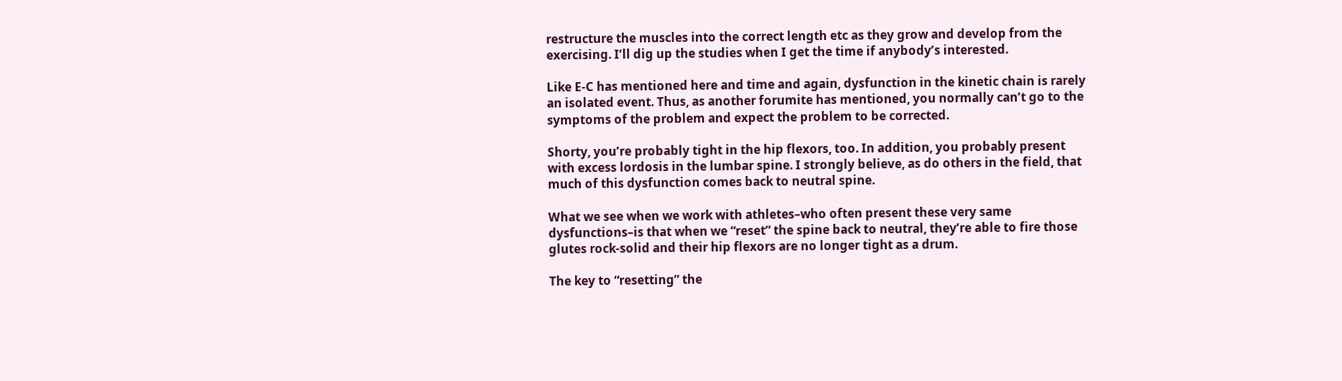restructure the muscles into the correct length etc as they grow and develop from the exercising. I’ll dig up the studies when I get the time if anybody’s interested.

Like E-C has mentioned here and time and again, dysfunction in the kinetic chain is rarely an isolated event. Thus, as another forumite has mentioned, you normally can’t go to the symptoms of the problem and expect the problem to be corrected.

Shorty, you’re probably tight in the hip flexors, too. In addition, you probably present with excess lordosis in the lumbar spine. I strongly believe, as do others in the field, that much of this dysfunction comes back to neutral spine.

What we see when we work with athletes–who often present these very same dysfunctions–is that when we “reset” the spine back to neutral, they’re able to fire those glutes rock-solid and their hip flexors are no longer tight as a drum.

The key to “resetting” the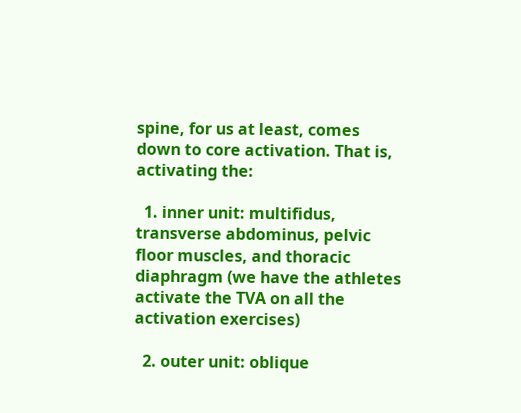spine, for us at least, comes down to core activation. That is, activating the:

  1. inner unit: multifidus, transverse abdominus, pelvic floor muscles, and thoracic diaphragm (we have the athletes activate the TVA on all the activation exercises)

  2. outer unit: oblique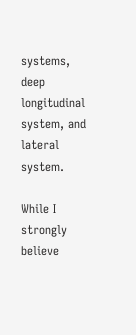systems, deep longitudinal system, and lateral system.

While I strongly believe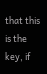that this is the key, if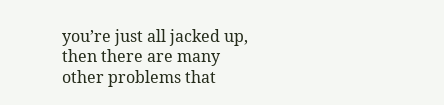you’re just all jacked up, then there are many other problems that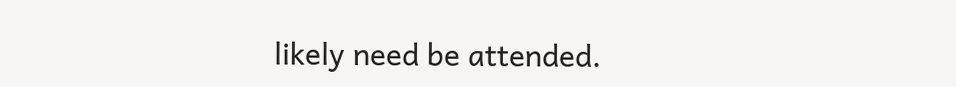likely need be attended.